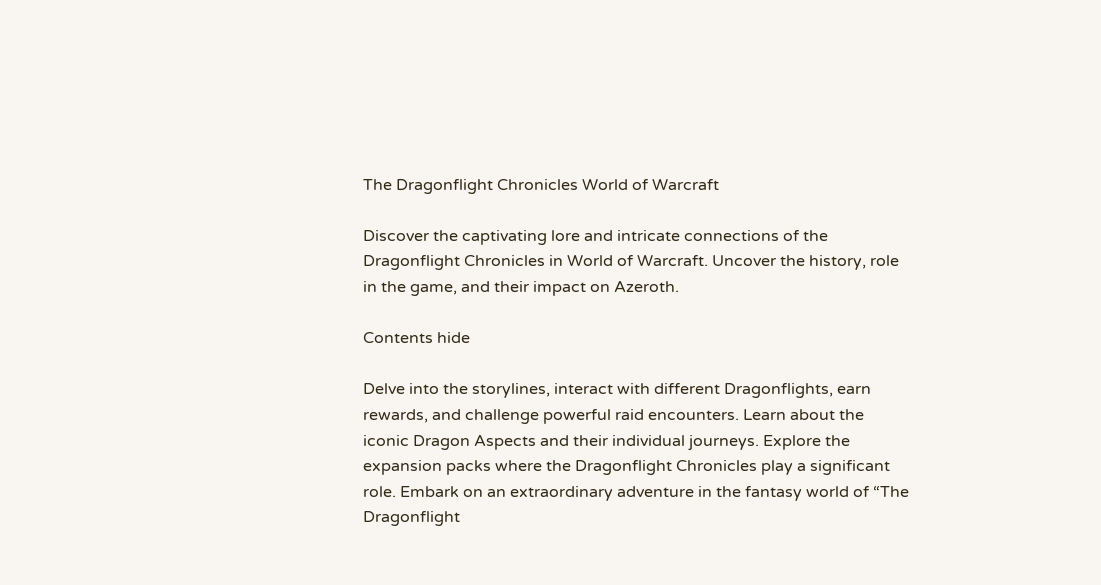The Dragonflight Chronicles World of Warcraft

Discover the captivating lore and intricate connections of the Dragonflight Chronicles in World of Warcraft. Uncover the history, role in the game, and their impact on Azeroth.

Contents hide

Delve into the storylines, interact with different Dragonflights, earn rewards, and challenge powerful raid encounters. Learn about the iconic Dragon Aspects and their individual journeys. Explore the expansion packs where the Dragonflight Chronicles play a significant role. Embark on an extraordinary adventure in the fantasy world of “The Dragonflight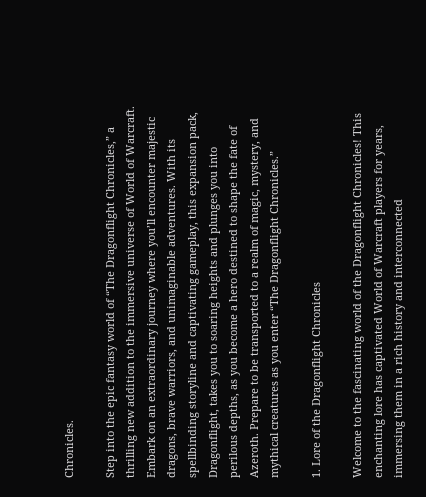Chronicles.

Step into the epic fantasy world of “The Dragonflight Chronicles,” a thrilling new addition to the immersive universe of World of Warcraft. Embark on an extraordinary journey where you’ll encounter majestic dragons, brave warriors, and unimaginable adventures. With its spellbinding storyline and captivating gameplay, this expansion pack, Dragonflight, takes you to soaring heights and plunges you into perilous depths, as you become a hero destined to shape the fate of Azeroth. Prepare to be transported to a realm of magic, mystery, and mythical creatures as you enter “The Dragonflight Chronicles.”

1. Lore of the Dragonflight Chronicles

Welcome to the fascinating world of the Dragonflight Chronicles! This enchanting lore has captivated World of Warcraft players for years, immersing them in a rich history and interconnected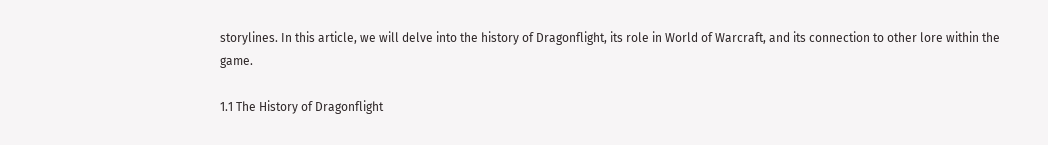storylines. In this article, we will delve into the history of Dragonflight, its role in World of Warcraft, and its connection to other lore within the game.

1.1 The History of Dragonflight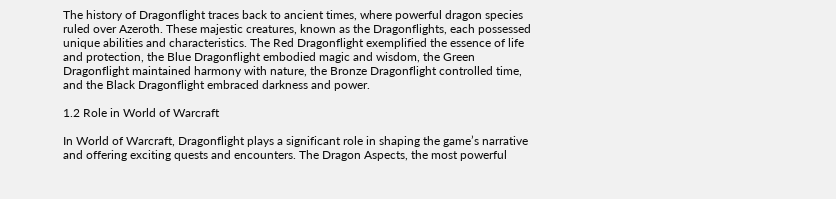The history of Dragonflight traces back to ancient times, where powerful dragon species ruled over Azeroth. These majestic creatures, known as the Dragonflights, each possessed unique abilities and characteristics. The Red Dragonflight exemplified the essence of life and protection, the Blue Dragonflight embodied magic and wisdom, the Green Dragonflight maintained harmony with nature, the Bronze Dragonflight controlled time, and the Black Dragonflight embraced darkness and power.

1.2 Role in World of Warcraft

In World of Warcraft, Dragonflight plays a significant role in shaping the game’s narrative and offering exciting quests and encounters. The Dragon Aspects, the most powerful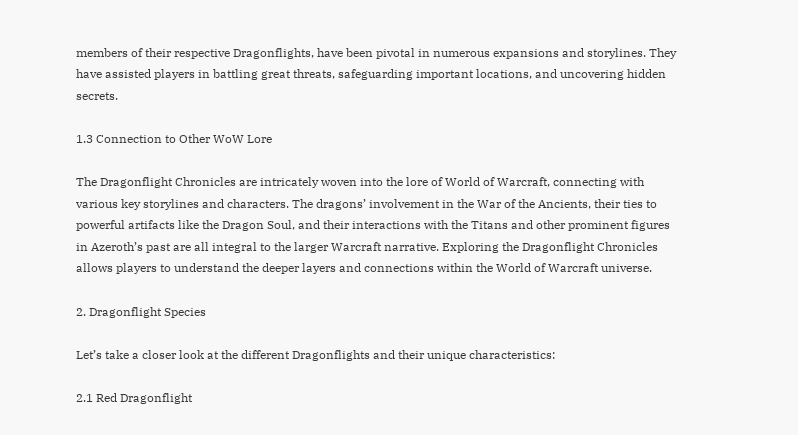members of their respective Dragonflights, have been pivotal in numerous expansions and storylines. They have assisted players in battling great threats, safeguarding important locations, and uncovering hidden secrets.

1.3 Connection to Other WoW Lore

The Dragonflight Chronicles are intricately woven into the lore of World of Warcraft, connecting with various key storylines and characters. The dragons’ involvement in the War of the Ancients, their ties to powerful artifacts like the Dragon Soul, and their interactions with the Titans and other prominent figures in Azeroth’s past are all integral to the larger Warcraft narrative. Exploring the Dragonflight Chronicles allows players to understand the deeper layers and connections within the World of Warcraft universe.

2. Dragonflight Species

Let’s take a closer look at the different Dragonflights and their unique characteristics:

2.1 Red Dragonflight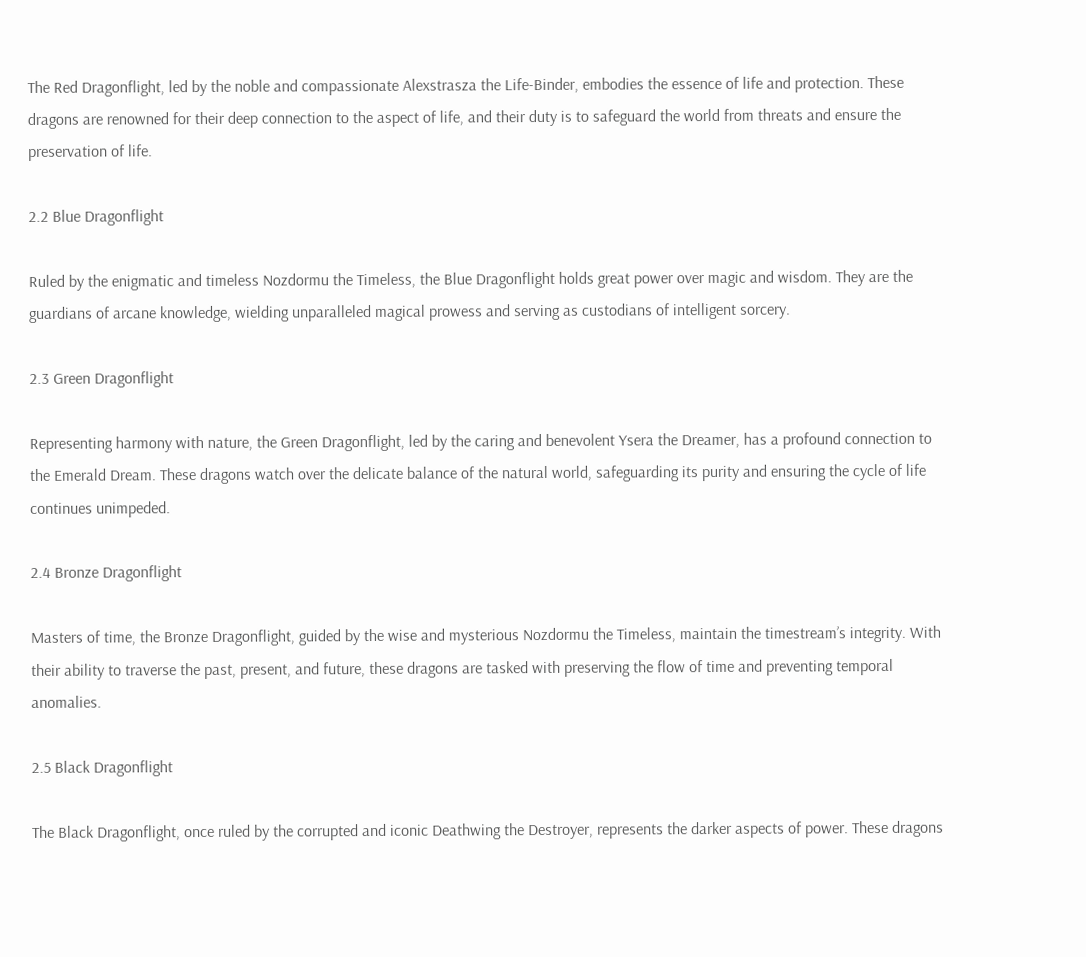The Red Dragonflight, led by the noble and compassionate Alexstrasza the Life-Binder, embodies the essence of life and protection. These dragons are renowned for their deep connection to the aspect of life, and their duty is to safeguard the world from threats and ensure the preservation of life.

2.2 Blue Dragonflight

Ruled by the enigmatic and timeless Nozdormu the Timeless, the Blue Dragonflight holds great power over magic and wisdom. They are the guardians of arcane knowledge, wielding unparalleled magical prowess and serving as custodians of intelligent sorcery.

2.3 Green Dragonflight

Representing harmony with nature, the Green Dragonflight, led by the caring and benevolent Ysera the Dreamer, has a profound connection to the Emerald Dream. These dragons watch over the delicate balance of the natural world, safeguarding its purity and ensuring the cycle of life continues unimpeded.

2.4 Bronze Dragonflight

Masters of time, the Bronze Dragonflight, guided by the wise and mysterious Nozdormu the Timeless, maintain the timestream’s integrity. With their ability to traverse the past, present, and future, these dragons are tasked with preserving the flow of time and preventing temporal anomalies.

2.5 Black Dragonflight

The Black Dragonflight, once ruled by the corrupted and iconic Deathwing the Destroyer, represents the darker aspects of power. These dragons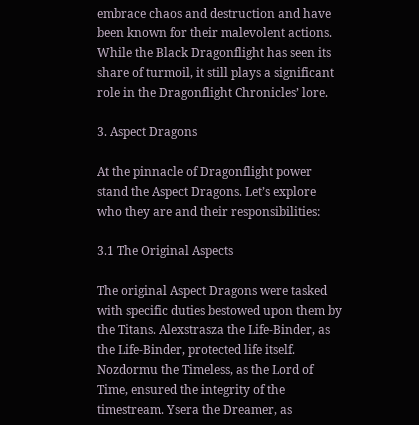embrace chaos and destruction and have been known for their malevolent actions. While the Black Dragonflight has seen its share of turmoil, it still plays a significant role in the Dragonflight Chronicles’ lore.

3. Aspect Dragons

At the pinnacle of Dragonflight power stand the Aspect Dragons. Let’s explore who they are and their responsibilities:

3.1 The Original Aspects

The original Aspect Dragons were tasked with specific duties bestowed upon them by the Titans. Alexstrasza the Life-Binder, as the Life-Binder, protected life itself. Nozdormu the Timeless, as the Lord of Time, ensured the integrity of the timestream. Ysera the Dreamer, as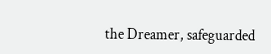the Dreamer, safeguarded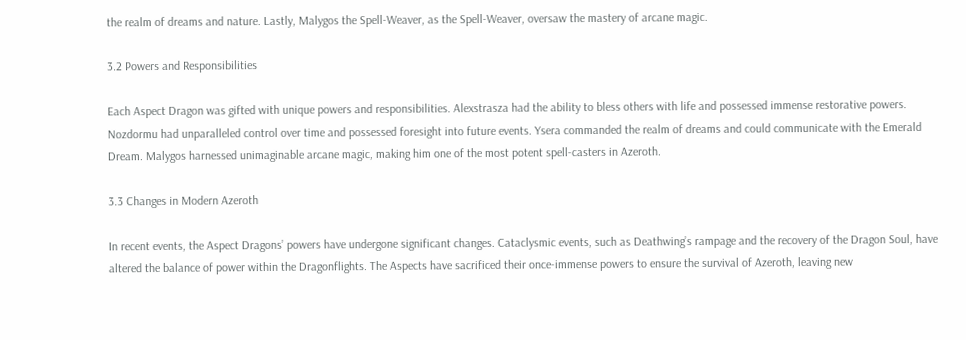the realm of dreams and nature. Lastly, Malygos the Spell-Weaver, as the Spell-Weaver, oversaw the mastery of arcane magic.

3.2 Powers and Responsibilities

Each Aspect Dragon was gifted with unique powers and responsibilities. Alexstrasza had the ability to bless others with life and possessed immense restorative powers. Nozdormu had unparalleled control over time and possessed foresight into future events. Ysera commanded the realm of dreams and could communicate with the Emerald Dream. Malygos harnessed unimaginable arcane magic, making him one of the most potent spell-casters in Azeroth.

3.3 Changes in Modern Azeroth

In recent events, the Aspect Dragons’ powers have undergone significant changes. Cataclysmic events, such as Deathwing’s rampage and the recovery of the Dragon Soul, have altered the balance of power within the Dragonflights. The Aspects have sacrificed their once-immense powers to ensure the survival of Azeroth, leaving new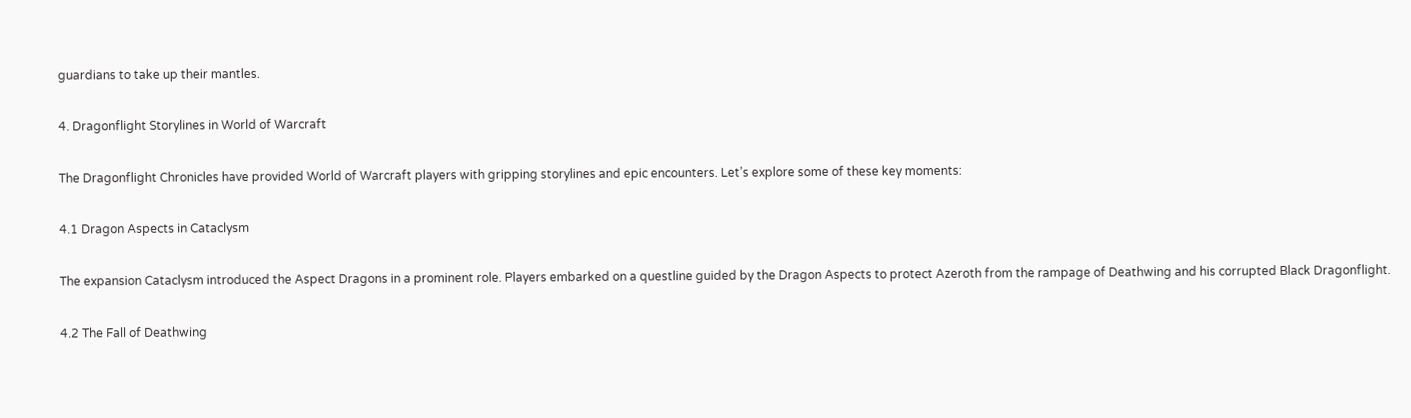guardians to take up their mantles.

4. Dragonflight Storylines in World of Warcraft

The Dragonflight Chronicles have provided World of Warcraft players with gripping storylines and epic encounters. Let’s explore some of these key moments:

4.1 Dragon Aspects in Cataclysm

The expansion Cataclysm introduced the Aspect Dragons in a prominent role. Players embarked on a questline guided by the Dragon Aspects to protect Azeroth from the rampage of Deathwing and his corrupted Black Dragonflight.

4.2 The Fall of Deathwing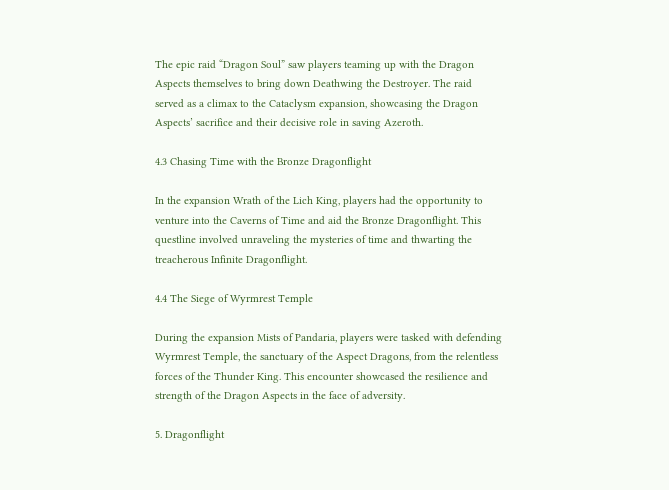The epic raid “Dragon Soul” saw players teaming up with the Dragon Aspects themselves to bring down Deathwing the Destroyer. The raid served as a climax to the Cataclysm expansion, showcasing the Dragon Aspects’ sacrifice and their decisive role in saving Azeroth.

4.3 Chasing Time with the Bronze Dragonflight

In the expansion Wrath of the Lich King, players had the opportunity to venture into the Caverns of Time and aid the Bronze Dragonflight. This questline involved unraveling the mysteries of time and thwarting the treacherous Infinite Dragonflight.

4.4 The Siege of Wyrmrest Temple

During the expansion Mists of Pandaria, players were tasked with defending Wyrmrest Temple, the sanctuary of the Aspect Dragons, from the relentless forces of the Thunder King. This encounter showcased the resilience and strength of the Dragon Aspects in the face of adversity.

5. Dragonflight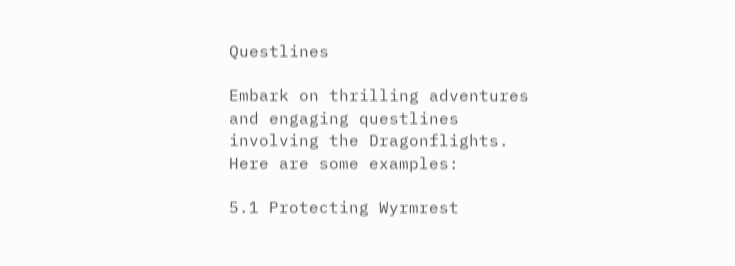Questlines

Embark on thrilling adventures and engaging questlines involving the Dragonflights. Here are some examples:

5.1 Protecting Wyrmrest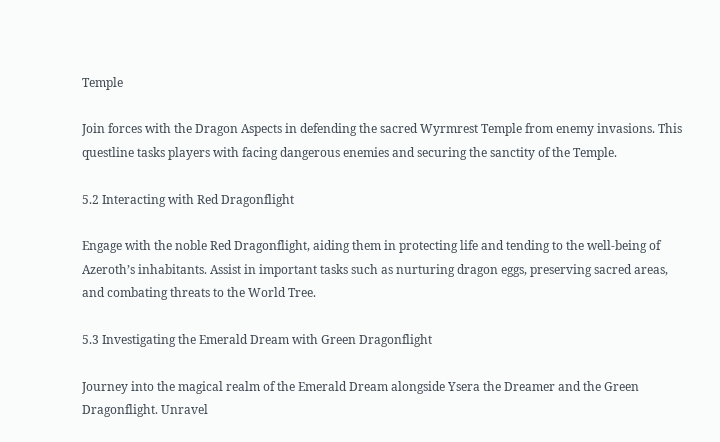Temple

Join forces with the Dragon Aspects in defending the sacred Wyrmrest Temple from enemy invasions. This questline tasks players with facing dangerous enemies and securing the sanctity of the Temple.

5.2 Interacting with Red Dragonflight

Engage with the noble Red Dragonflight, aiding them in protecting life and tending to the well-being of Azeroth’s inhabitants. Assist in important tasks such as nurturing dragon eggs, preserving sacred areas, and combating threats to the World Tree.

5.3 Investigating the Emerald Dream with Green Dragonflight

Journey into the magical realm of the Emerald Dream alongside Ysera the Dreamer and the Green Dragonflight. Unravel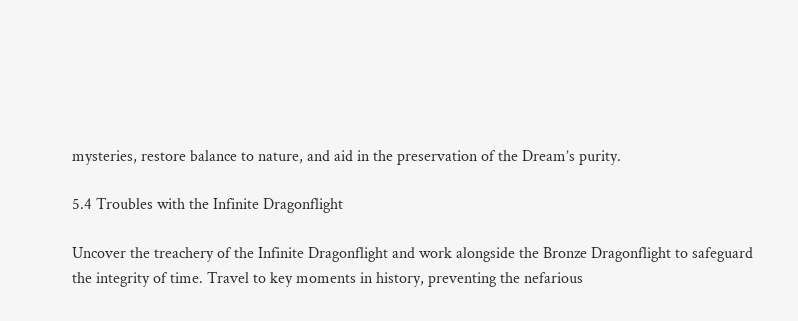mysteries, restore balance to nature, and aid in the preservation of the Dream’s purity.

5.4 Troubles with the Infinite Dragonflight

Uncover the treachery of the Infinite Dragonflight and work alongside the Bronze Dragonflight to safeguard the integrity of time. Travel to key moments in history, preventing the nefarious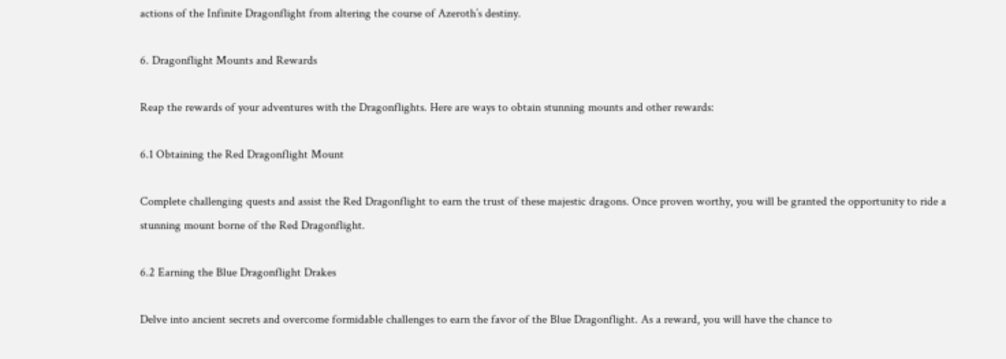actions of the Infinite Dragonflight from altering the course of Azeroth’s destiny.

6. Dragonflight Mounts and Rewards

Reap the rewards of your adventures with the Dragonflights. Here are ways to obtain stunning mounts and other rewards:

6.1 Obtaining the Red Dragonflight Mount

Complete challenging quests and assist the Red Dragonflight to earn the trust of these majestic dragons. Once proven worthy, you will be granted the opportunity to ride a stunning mount borne of the Red Dragonflight.

6.2 Earning the Blue Dragonflight Drakes

Delve into ancient secrets and overcome formidable challenges to earn the favor of the Blue Dragonflight. As a reward, you will have the chance to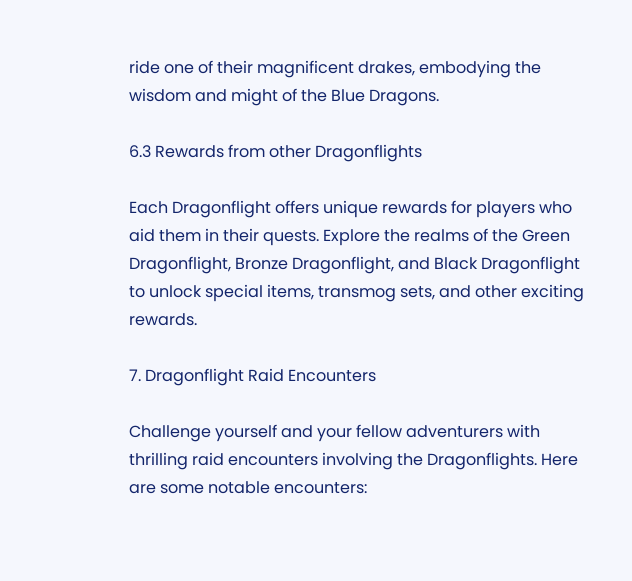ride one of their magnificent drakes, embodying the wisdom and might of the Blue Dragons.

6.3 Rewards from other Dragonflights

Each Dragonflight offers unique rewards for players who aid them in their quests. Explore the realms of the Green Dragonflight, Bronze Dragonflight, and Black Dragonflight to unlock special items, transmog sets, and other exciting rewards.

7. Dragonflight Raid Encounters

Challenge yourself and your fellow adventurers with thrilling raid encounters involving the Dragonflights. Here are some notable encounters: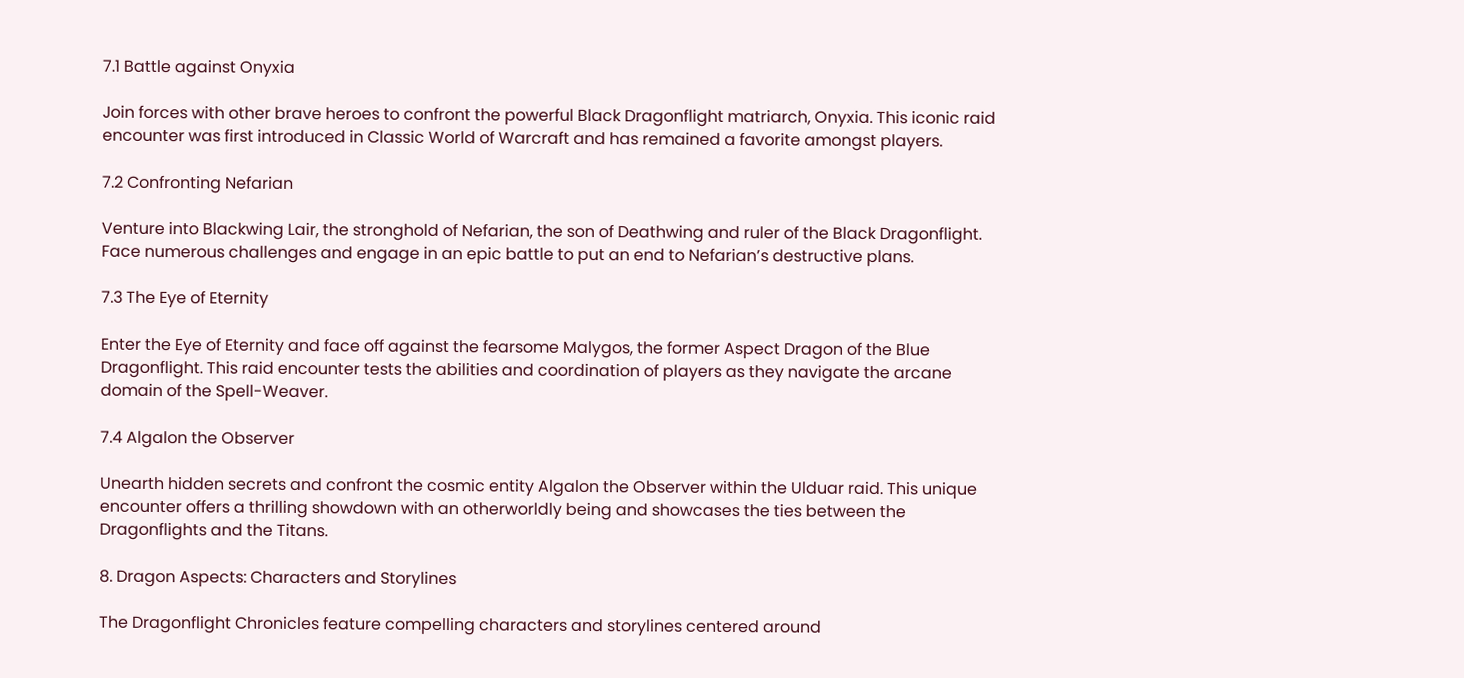7.1 Battle against Onyxia

Join forces with other brave heroes to confront the powerful Black Dragonflight matriarch, Onyxia. This iconic raid encounter was first introduced in Classic World of Warcraft and has remained a favorite amongst players.

7.2 Confronting Nefarian

Venture into Blackwing Lair, the stronghold of Nefarian, the son of Deathwing and ruler of the Black Dragonflight. Face numerous challenges and engage in an epic battle to put an end to Nefarian’s destructive plans.

7.3 The Eye of Eternity

Enter the Eye of Eternity and face off against the fearsome Malygos, the former Aspect Dragon of the Blue Dragonflight. This raid encounter tests the abilities and coordination of players as they navigate the arcane domain of the Spell-Weaver.

7.4 Algalon the Observer

Unearth hidden secrets and confront the cosmic entity Algalon the Observer within the Ulduar raid. This unique encounter offers a thrilling showdown with an otherworldly being and showcases the ties between the Dragonflights and the Titans.

8. Dragon Aspects: Characters and Storylines

The Dragonflight Chronicles feature compelling characters and storylines centered around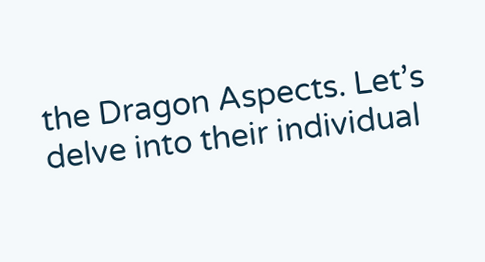the Dragon Aspects. Let’s delve into their individual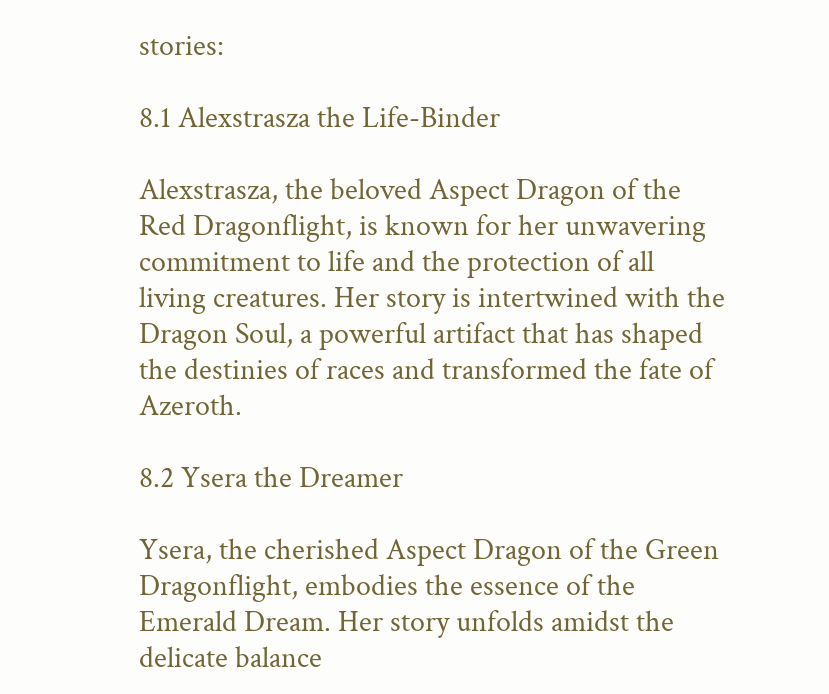stories:

8.1 Alexstrasza the Life-Binder

Alexstrasza, the beloved Aspect Dragon of the Red Dragonflight, is known for her unwavering commitment to life and the protection of all living creatures. Her story is intertwined with the Dragon Soul, a powerful artifact that has shaped the destinies of races and transformed the fate of Azeroth.

8.2 Ysera the Dreamer

Ysera, the cherished Aspect Dragon of the Green Dragonflight, embodies the essence of the Emerald Dream. Her story unfolds amidst the delicate balance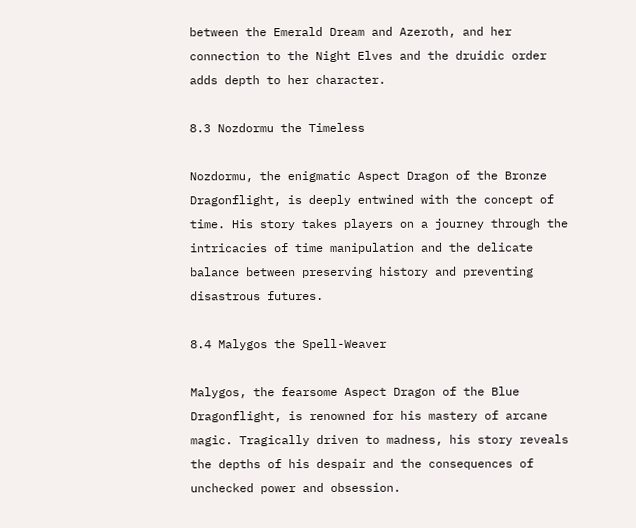between the Emerald Dream and Azeroth, and her connection to the Night Elves and the druidic order adds depth to her character.

8.3 Nozdormu the Timeless

Nozdormu, the enigmatic Aspect Dragon of the Bronze Dragonflight, is deeply entwined with the concept of time. His story takes players on a journey through the intricacies of time manipulation and the delicate balance between preserving history and preventing disastrous futures.

8.4 Malygos the Spell-Weaver

Malygos, the fearsome Aspect Dragon of the Blue Dragonflight, is renowned for his mastery of arcane magic. Tragically driven to madness, his story reveals the depths of his despair and the consequences of unchecked power and obsession.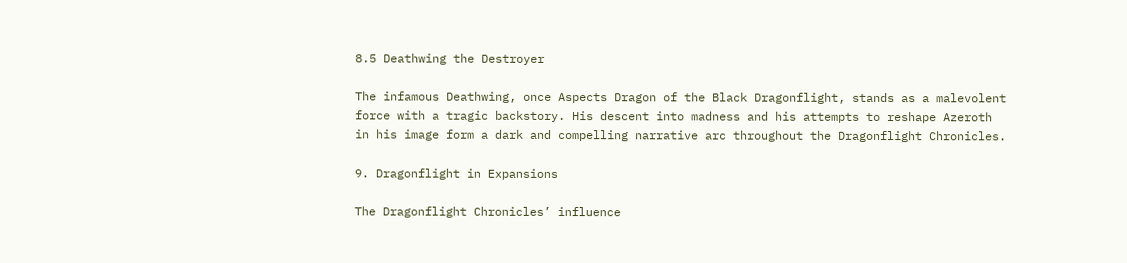8.5 Deathwing the Destroyer

The infamous Deathwing, once Aspects Dragon of the Black Dragonflight, stands as a malevolent force with a tragic backstory. His descent into madness and his attempts to reshape Azeroth in his image form a dark and compelling narrative arc throughout the Dragonflight Chronicles.

9. Dragonflight in Expansions

The Dragonflight Chronicles’ influence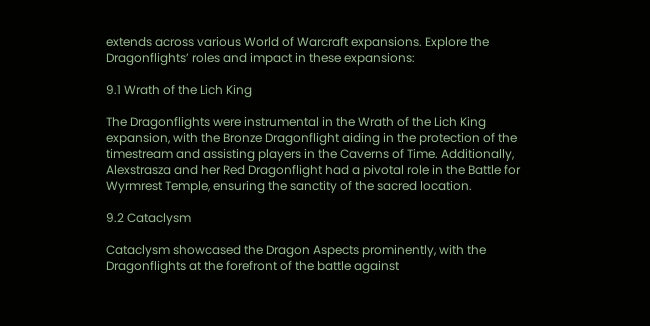extends across various World of Warcraft expansions. Explore the Dragonflights’ roles and impact in these expansions:

9.1 Wrath of the Lich King

The Dragonflights were instrumental in the Wrath of the Lich King expansion, with the Bronze Dragonflight aiding in the protection of the timestream and assisting players in the Caverns of Time. Additionally, Alexstrasza and her Red Dragonflight had a pivotal role in the Battle for Wyrmrest Temple, ensuring the sanctity of the sacred location.

9.2 Cataclysm

Cataclysm showcased the Dragon Aspects prominently, with the Dragonflights at the forefront of the battle against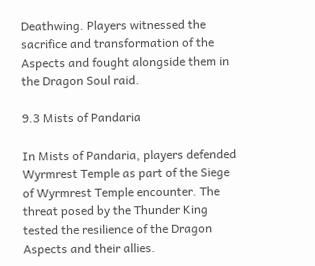Deathwing. Players witnessed the sacrifice and transformation of the Aspects and fought alongside them in the Dragon Soul raid.

9.3 Mists of Pandaria

In Mists of Pandaria, players defended Wyrmrest Temple as part of the Siege of Wyrmrest Temple encounter. The threat posed by the Thunder King tested the resilience of the Dragon Aspects and their allies.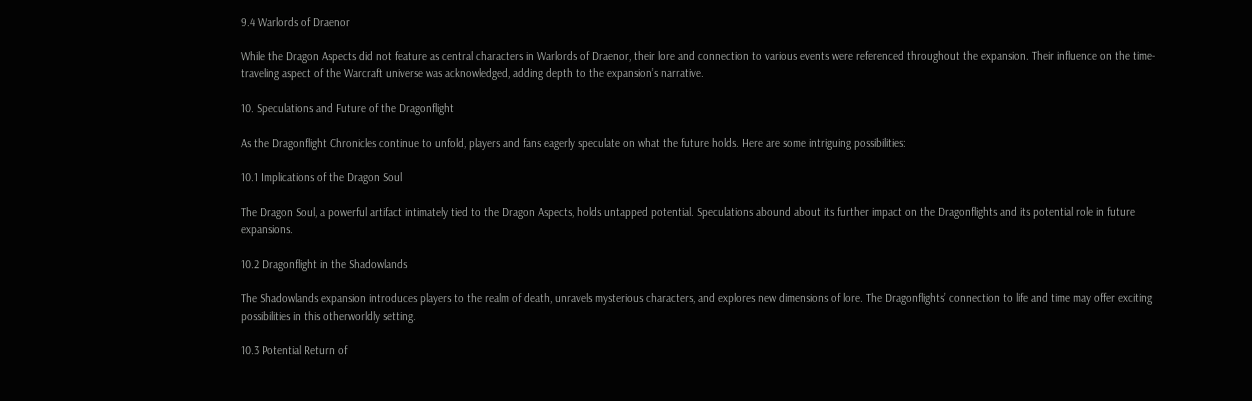9.4 Warlords of Draenor

While the Dragon Aspects did not feature as central characters in Warlords of Draenor, their lore and connection to various events were referenced throughout the expansion. Their influence on the time-traveling aspect of the Warcraft universe was acknowledged, adding depth to the expansion’s narrative.

10. Speculations and Future of the Dragonflight

As the Dragonflight Chronicles continue to unfold, players and fans eagerly speculate on what the future holds. Here are some intriguing possibilities:

10.1 Implications of the Dragon Soul

The Dragon Soul, a powerful artifact intimately tied to the Dragon Aspects, holds untapped potential. Speculations abound about its further impact on the Dragonflights and its potential role in future expansions.

10.2 Dragonflight in the Shadowlands

The Shadowlands expansion introduces players to the realm of death, unravels mysterious characters, and explores new dimensions of lore. The Dragonflights’ connection to life and time may offer exciting possibilities in this otherworldly setting.

10.3 Potential Return of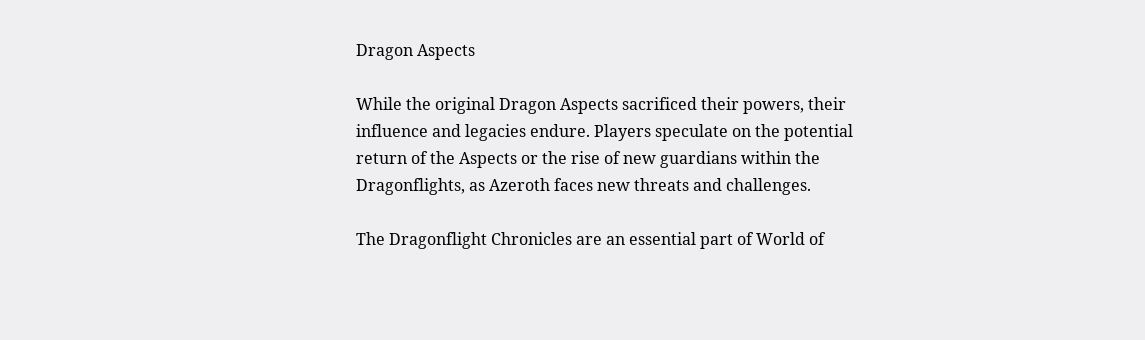Dragon Aspects

While the original Dragon Aspects sacrificed their powers, their influence and legacies endure. Players speculate on the potential return of the Aspects or the rise of new guardians within the Dragonflights, as Azeroth faces new threats and challenges.

The Dragonflight Chronicles are an essential part of World of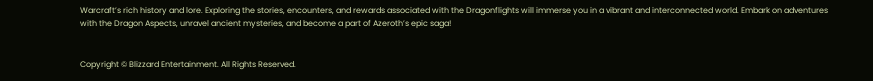Warcraft’s rich history and lore. Exploring the stories, encounters, and rewards associated with the Dragonflights will immerse you in a vibrant and interconnected world. Embark on adventures with the Dragon Aspects, unravel ancient mysteries, and become a part of Azeroth’s epic saga!


Copyright © Blizzard Entertainment. All Rights Reserved.